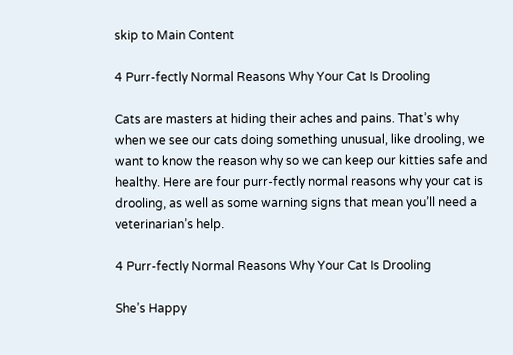skip to Main Content

4 Purr-fectly Normal Reasons Why Your Cat Is Drooling

Cats are masters at hiding their aches and pains. That’s why when we see our cats doing something unusual, like drooling, we want to know the reason why so we can keep our kitties safe and healthy. Here are four purr-fectly normal reasons why your cat is drooling, as well as some warning signs that mean you’ll need a veterinarian’s help.

4 Purr-fectly Normal Reasons Why Your Cat Is Drooling

She’s Happy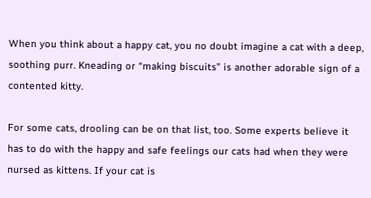When you think about a happy cat, you no doubt imagine a cat with a deep, soothing purr. Kneading or “making biscuits” is another adorable sign of a contented kitty.

For some cats, drooling can be on that list, too. Some experts believe it has to do with the happy and safe feelings our cats had when they were nursed as kittens. If your cat is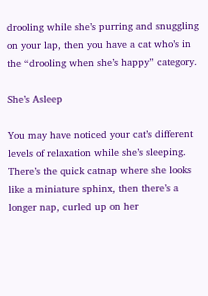drooling while she’s purring and snuggling on your lap, then you have a cat who’s in the “drooling when she’s happy” category.

She’s Asleep

You may have noticed your cat’s different levels of relaxation while she’s sleeping. There’s the quick catnap where she looks like a miniature sphinx, then there’s a longer nap, curled up on her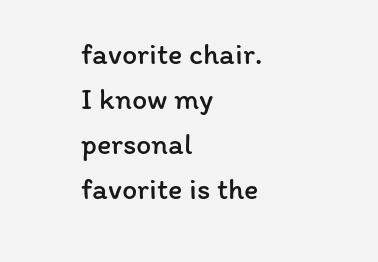favorite chair. I know my personal favorite is the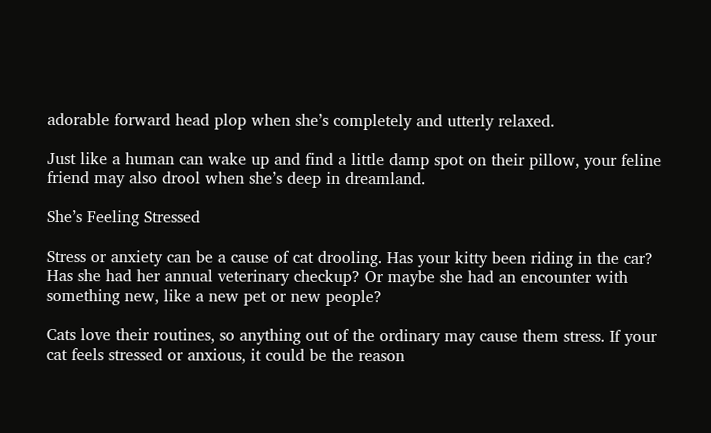adorable forward head plop when she’s completely and utterly relaxed.

Just like a human can wake up and find a little damp spot on their pillow, your feline friend may also drool when she’s deep in dreamland.

She’s Feeling Stressed

Stress or anxiety can be a cause of cat drooling. Has your kitty been riding in the car? Has she had her annual veterinary checkup? Or maybe she had an encounter with something new, like a new pet or new people?

Cats love their routines, so anything out of the ordinary may cause them stress. If your cat feels stressed or anxious, it could be the reason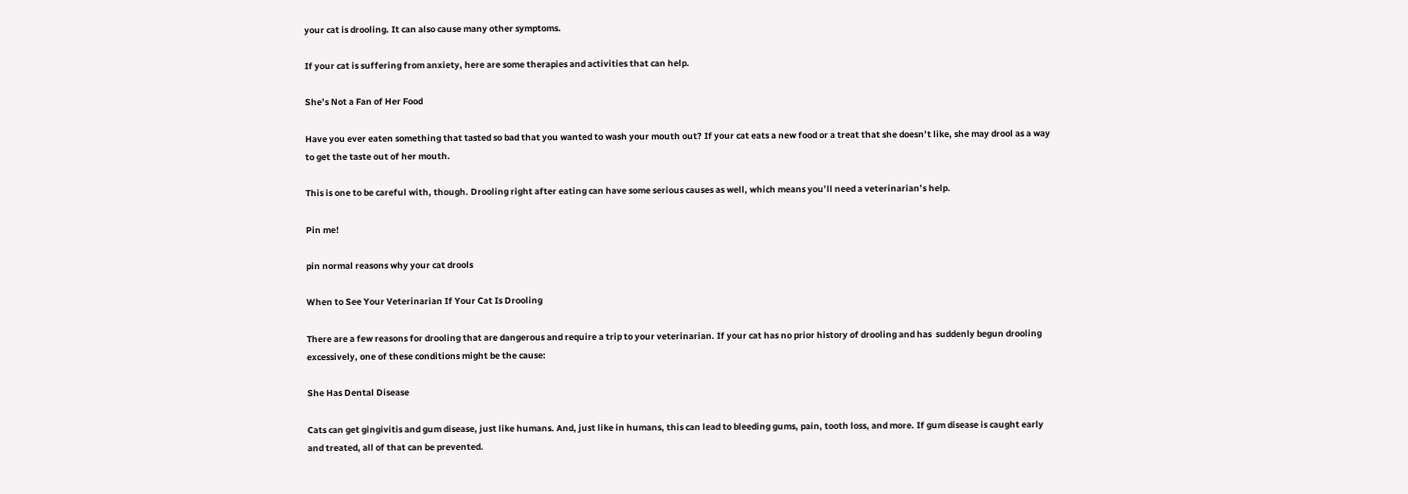your cat is drooling. It can also cause many other symptoms.

If your cat is suffering from anxiety, here are some therapies and activities that can help.

She’s Not a Fan of Her Food

Have you ever eaten something that tasted so bad that you wanted to wash your mouth out? If your cat eats a new food or a treat that she doesn’t like, she may drool as a way to get the taste out of her mouth.

This is one to be careful with, though. Drooling right after eating can have some serious causes as well, which means you’ll need a veterinarian’s help.

Pin me!

pin normal reasons why your cat drools

When to See Your Veterinarian If Your Cat Is Drooling

There are a few reasons for drooling that are dangerous and require a trip to your veterinarian. If your cat has no prior history of drooling and has  suddenly begun drooling excessively, one of these conditions might be the cause:

She Has Dental Disease

Cats can get gingivitis and gum disease, just like humans. And, just like in humans, this can lead to bleeding gums, pain, tooth loss, and more. If gum disease is caught early and treated, all of that can be prevented.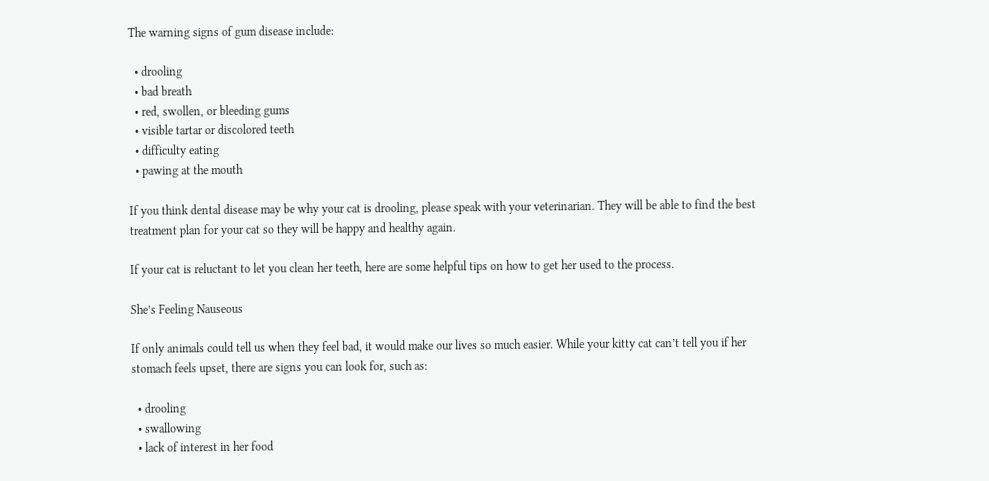The warning signs of gum disease include:

  • drooling
  • bad breath
  • red, swollen, or bleeding gums
  • visible tartar or discolored teeth
  • difficulty eating
  • pawing at the mouth

If you think dental disease may be why your cat is drooling, please speak with your veterinarian. They will be able to find the best treatment plan for your cat so they will be happy and healthy again.

If your cat is reluctant to let you clean her teeth, here are some helpful tips on how to get her used to the process.

She’s Feeling Nauseous

If only animals could tell us when they feel bad, it would make our lives so much easier. While your kitty cat can’t tell you if her stomach feels upset, there are signs you can look for, such as:

  • drooling
  • swallowing
  • lack of interest in her food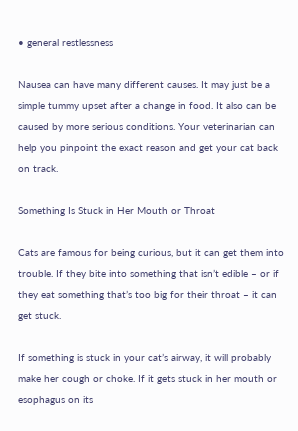• general restlessness

Nausea can have many different causes. It may just be a simple tummy upset after a change in food. It also can be caused by more serious conditions. Your veterinarian can help you pinpoint the exact reason and get your cat back on track.

Something Is Stuck in Her Mouth or Throat

Cats are famous for being curious, but it can get them into trouble. If they bite into something that isn’t edible – or if they eat something that’s too big for their throat – it can get stuck.

If something is stuck in your cat’s airway, it will probably make her cough or choke. If it gets stuck in her mouth or esophagus on its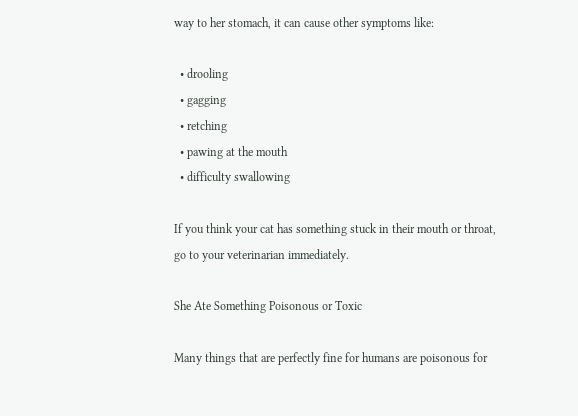way to her stomach, it can cause other symptoms like:

  • drooling
  • gagging
  • retching
  • pawing at the mouth
  • difficulty swallowing

If you think your cat has something stuck in their mouth or throat, go to your veterinarian immediately.

She Ate Something Poisonous or Toxic

Many things that are perfectly fine for humans are poisonous for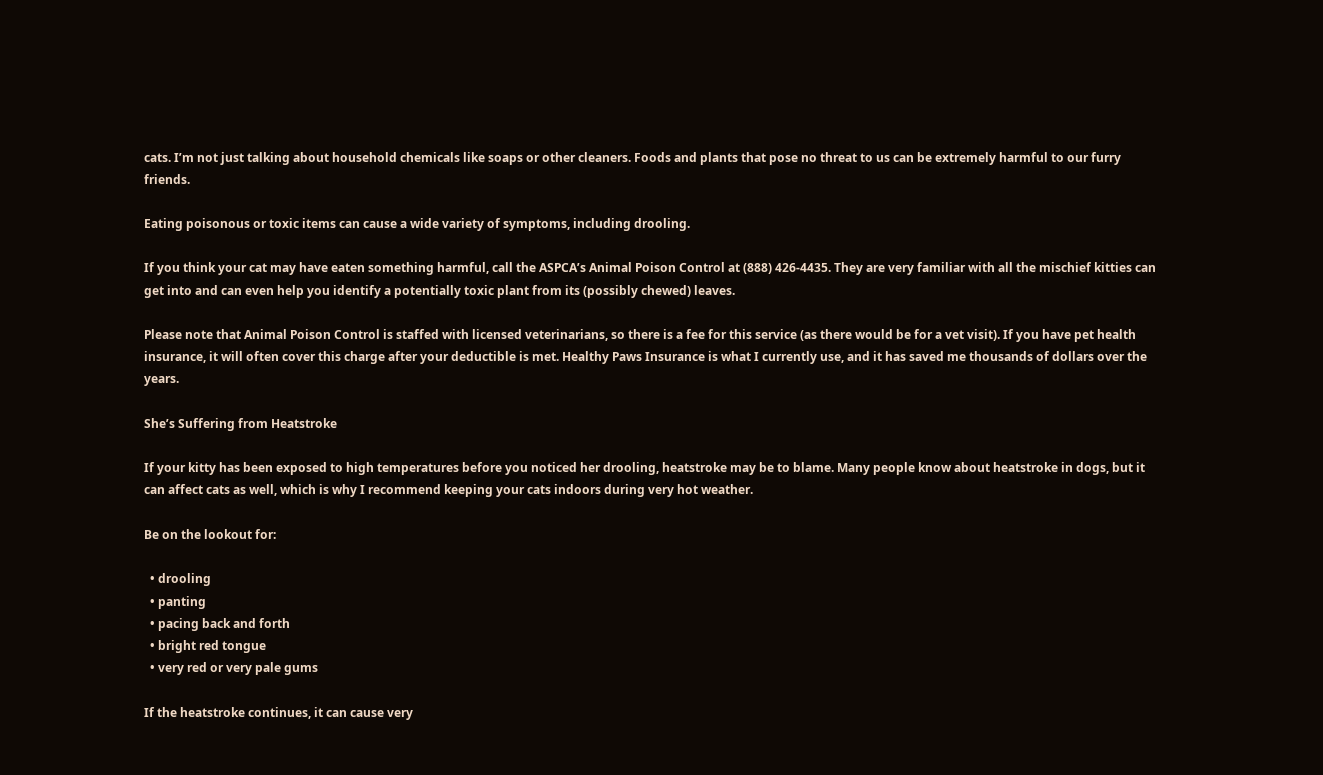cats. I’m not just talking about household chemicals like soaps or other cleaners. Foods and plants that pose no threat to us can be extremely harmful to our furry friends.

Eating poisonous or toxic items can cause a wide variety of symptoms, including drooling.

If you think your cat may have eaten something harmful, call the ASPCA’s Animal Poison Control at (888) 426-4435. They are very familiar with all the mischief kitties can get into and can even help you identify a potentially toxic plant from its (possibly chewed) leaves.

Please note that Animal Poison Control is staffed with licensed veterinarians, so there is a fee for this service (as there would be for a vet visit). If you have pet health insurance, it will often cover this charge after your deductible is met. Healthy Paws Insurance is what I currently use, and it has saved me thousands of dollars over the years.

She’s Suffering from Heatstroke

If your kitty has been exposed to high temperatures before you noticed her drooling, heatstroke may be to blame. Many people know about heatstroke in dogs, but it can affect cats as well, which is why I recommend keeping your cats indoors during very hot weather.

Be on the lookout for:

  • drooling
  • panting
  • pacing back and forth
  • bright red tongue
  • very red or very pale gums

If the heatstroke continues, it can cause very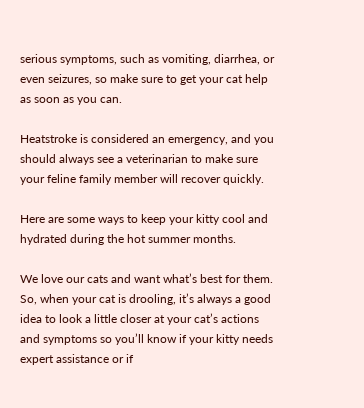serious symptoms, such as vomiting, diarrhea, or even seizures, so make sure to get your cat help as soon as you can.

Heatstroke is considered an emergency, and you should always see a veterinarian to make sure your feline family member will recover quickly.

Here are some ways to keep your kitty cool and hydrated during the hot summer months.

We love our cats and want what’s best for them. So, when your cat is drooling, it’s always a good idea to look a little closer at your cat’s actions and symptoms so you’ll know if your kitty needs expert assistance or if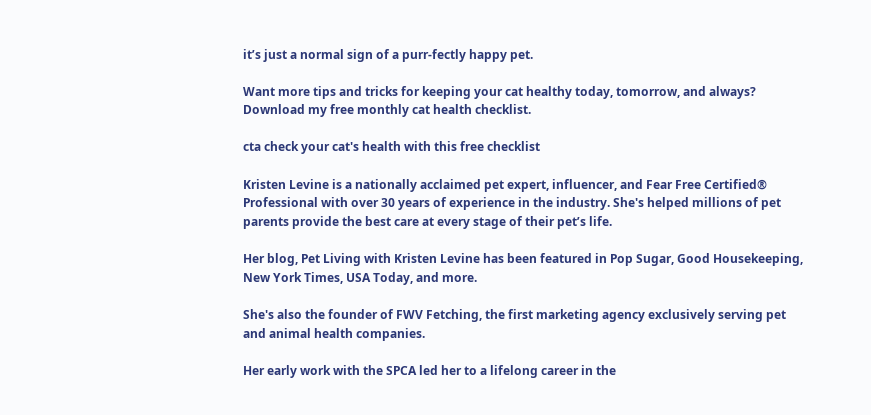it’s just a normal sign of a purr-fectly happy pet.

Want more tips and tricks for keeping your cat healthy today, tomorrow, and always? Download my free monthly cat health checklist.

cta check your cat's health with this free checklist

Kristen Levine is a nationally acclaimed pet expert, influencer, and Fear Free Certified® Professional with over 30 years of experience in the industry. She's helped millions of pet parents provide the best care at every stage of their pet’s life.

Her blog, Pet Living with Kristen Levine has been featured in Pop Sugar, Good Housekeeping, New York Times, USA Today, and more.

She's also the founder of FWV Fetching, the first marketing agency exclusively serving pet and animal health companies.

Her early work with the SPCA led her to a lifelong career in the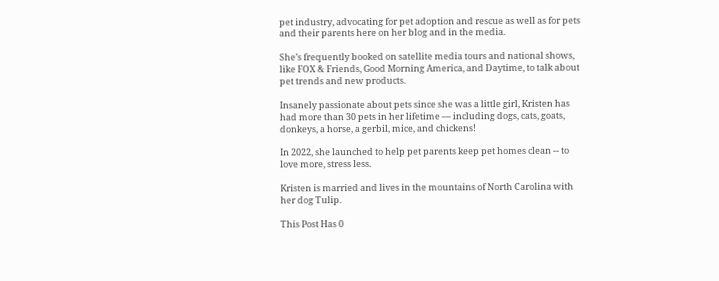pet industry, advocating for pet adoption and rescue as well as for pets and their parents here on her blog and in the media.

She’s frequently booked on satellite media tours and national shows, like FOX & Friends, Good Morning America, and Daytime, to talk about pet trends and new products.

Insanely passionate about pets since she was a little girl, Kristen has had more than 30 pets in her lifetime — including dogs, cats, goats, donkeys, a horse, a gerbil, mice, and chickens!

In 2022, she launched to help pet parents keep pet homes clean -- to love more, stress less.

Kristen is married and lives in the mountains of North Carolina with her dog Tulip.

This Post Has 0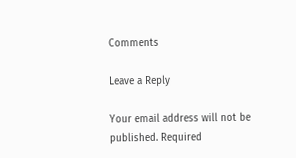Comments

Leave a Reply

Your email address will not be published. Required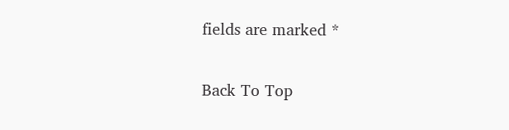fields are marked *

Back To Top